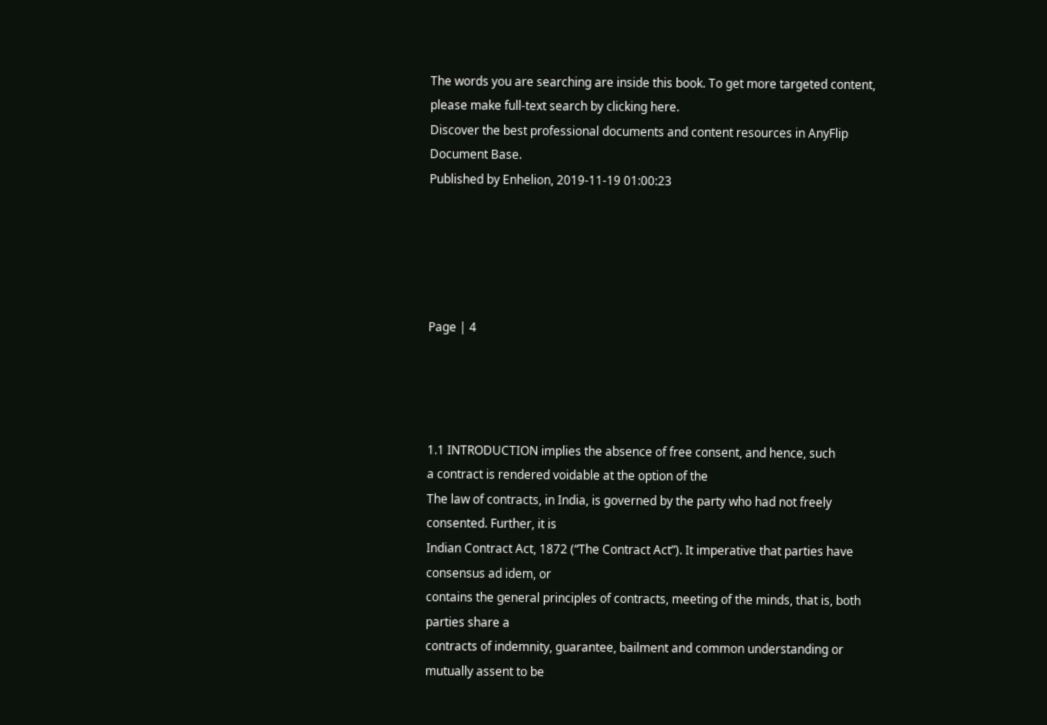The words you are searching are inside this book. To get more targeted content, please make full-text search by clicking here.
Discover the best professional documents and content resources in AnyFlip Document Base.
Published by Enhelion, 2019-11-19 01:00:23





Page | 4




1.1 INTRODUCTION implies the absence of free consent, and hence, such
a contract is rendered voidable at the option of the
The law of contracts, in India, is governed by the party who had not freely consented. Further, it is
Indian Contract Act, 1872 (“The Contract Act”). It imperative that parties have consensus ad idem, or
contains the general principles of contracts, meeting of the minds, that is, both parties share a
contracts of indemnity, guarantee, bailment and common understanding or mutually assent to be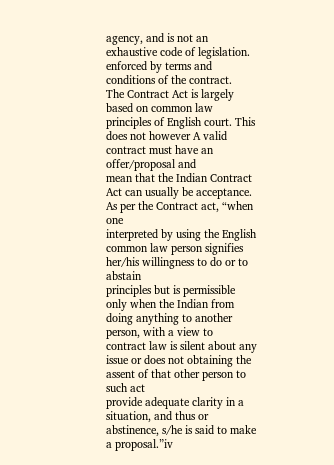agency, and is not an exhaustive code of legislation. enforced by terms and conditions of the contract.
The Contract Act is largely based on common law
principles of English court. This does not however A valid contract must have an offer/proposal and
mean that the Indian Contract Act can usually be acceptance. As per the Contract act, “when one
interpreted by using the English common law person signifies her/his willingness to do or to abstain
principles but is permissible only when the Indian from doing anything to another person, with a view to
contract law is silent about any issue or does not obtaining the assent of that other person to such act
provide adequate clarity in a situation, and thus or abstinence, s/he is said to make a proposal.”iv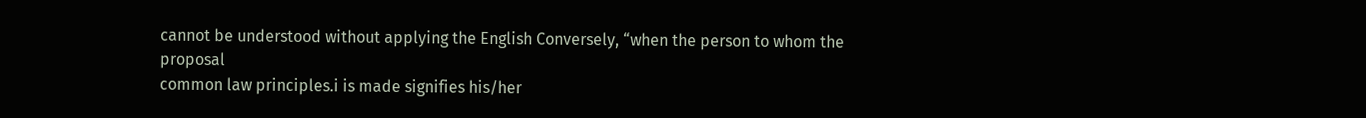cannot be understood without applying the English Conversely, “when the person to whom the proposal
common law principles.i is made signifies his/her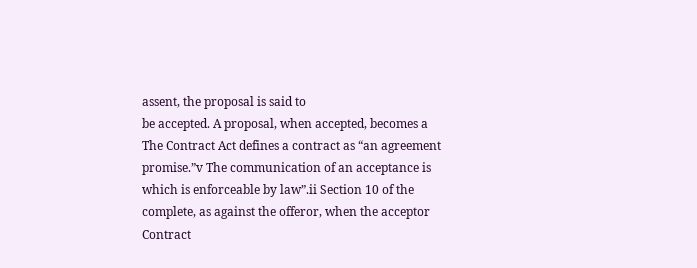assent, the proposal is said to
be accepted. A proposal, when accepted, becomes a
The Contract Act defines a contract as “an agreement promise.”v The communication of an acceptance is
which is enforceable by law”.ii Section 10 of the complete, as against the offeror, when the acceptor
Contract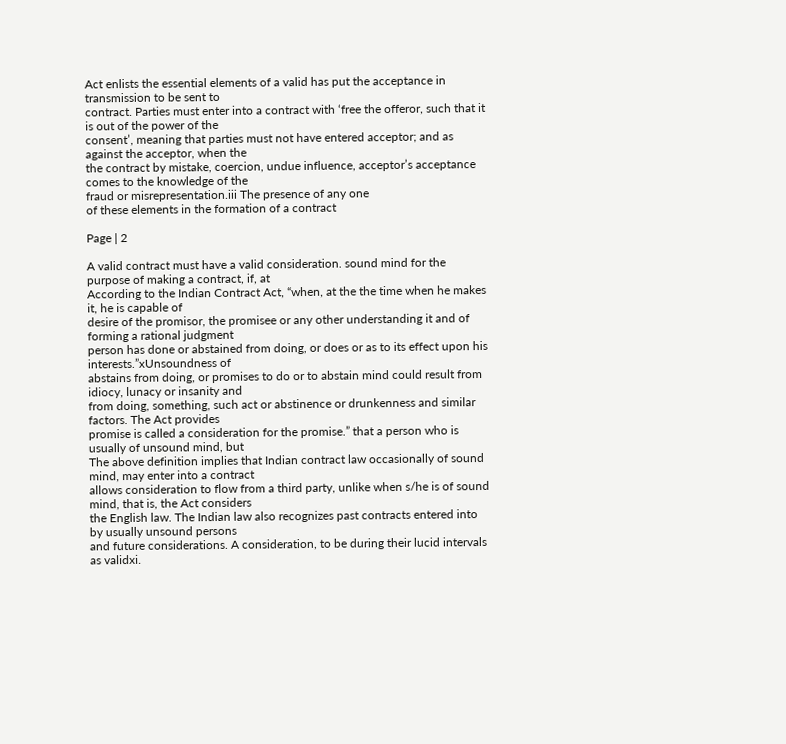Act enlists the essential elements of a valid has put the acceptance in transmission to be sent to
contract. Parties must enter into a contract with ‘free the offeror, such that it is out of the power of the
consent’, meaning that parties must not have entered acceptor; and as against the acceptor, when the
the contract by mistake, coercion, undue influence, acceptor’s acceptance comes to the knowledge of the
fraud or misrepresentation.iii The presence of any one
of these elements in the formation of a contract

Page | 2

A valid contract must have a valid consideration. sound mind for the purpose of making a contract, if, at
According to the Indian Contract Act, “when, at the the time when he makes it, he is capable of
desire of the promisor, the promisee or any other understanding it and of forming a rational judgment
person has done or abstained from doing, or does or as to its effect upon his interests.”xUnsoundness of
abstains from doing, or promises to do or to abstain mind could result from idiocy, lunacy or insanity and
from doing, something, such act or abstinence or drunkenness and similar factors. The Act provides
promise is called a consideration for the promise.” that a person who is usually of unsound mind, but
The above definition implies that Indian contract law occasionally of sound mind, may enter into a contract
allows consideration to flow from a third party, unlike when s/he is of sound mind, that is, the Act considers
the English law. The Indian law also recognizes past contracts entered into by usually unsound persons
and future considerations. A consideration, to be during their lucid intervals as validxi.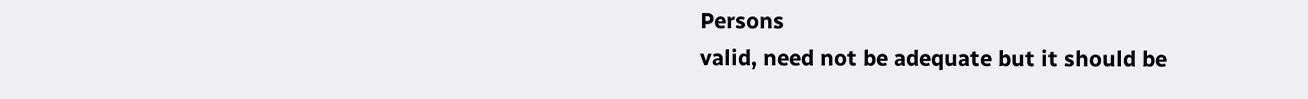Persons
valid, need not be adequate but it should be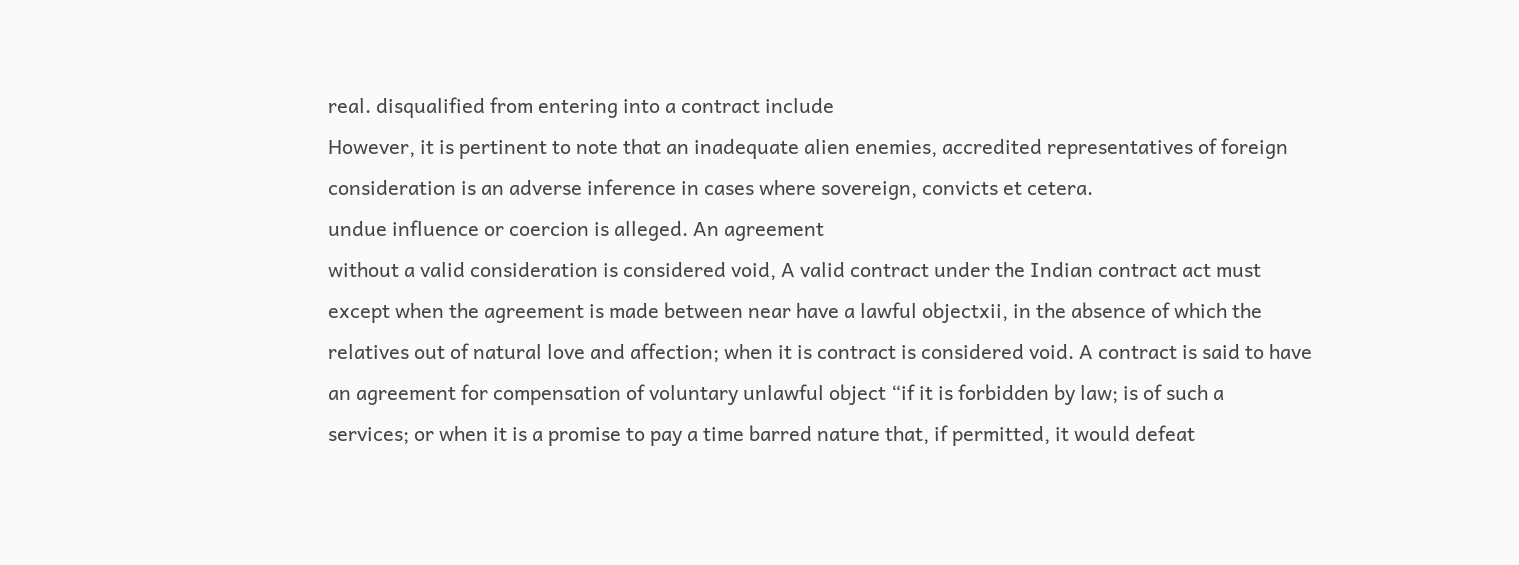real. disqualified from entering into a contract include
However, it is pertinent to note that an inadequate alien enemies, accredited representatives of foreign
consideration is an adverse inference in cases where sovereign, convicts et cetera.
undue influence or coercion is alleged. An agreement
without a valid consideration is considered void, A valid contract under the Indian contract act must
except when the agreement is made between near have a lawful objectxii, in the absence of which the
relatives out of natural love and affection; when it is contract is considered void. A contract is said to have
an agreement for compensation of voluntary unlawful object “if it is forbidden by law; is of such a
services; or when it is a promise to pay a time barred nature that, if permitted, it would defeat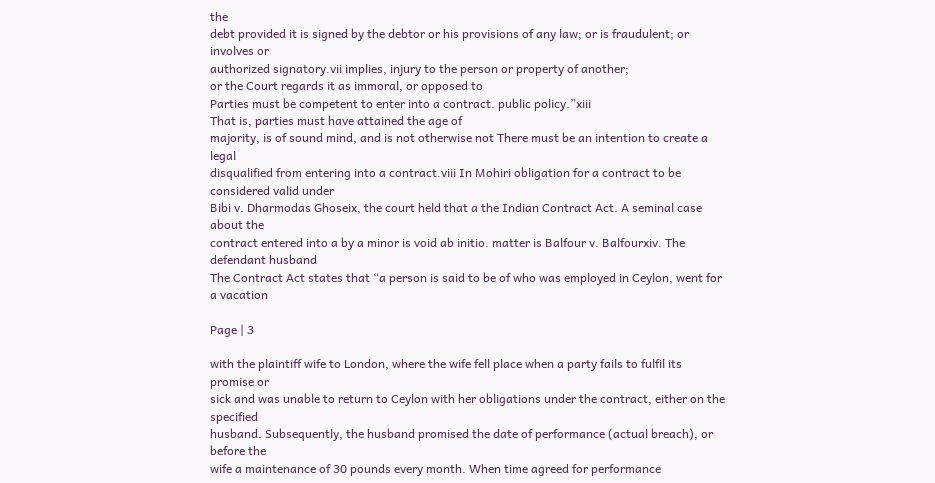the
debt provided it is signed by the debtor or his provisions of any law; or is fraudulent; or involves or
authorized signatory.vii implies, injury to the person or property of another;
or the Court regards it as immoral, or opposed to
Parties must be competent to enter into a contract. public policy.”xiii
That is, parties must have attained the age of
majority, is of sound mind, and is not otherwise not There must be an intention to create a legal
disqualified from entering into a contract.viii In Mohiri obligation for a contract to be considered valid under
Bibi v. Dharmodas Ghoseix, the court held that a the Indian Contract Act. A seminal case about the
contract entered into a by a minor is void ab initio. matter is Balfour v. Balfourxiv. The defendant husband
The Contract Act states that “a person is said to be of who was employed in Ceylon, went for a vacation

Page | 3

with the plaintiff wife to London, where the wife fell place when a party fails to fulfil its promise or
sick and was unable to return to Ceylon with her obligations under the contract, either on the specified
husband. Subsequently, the husband promised the date of performance (actual breach), or before the
wife a maintenance of 30 pounds every month. When time agreed for performance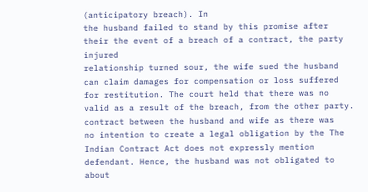(anticipatory breach). In
the husband failed to stand by this promise after their the event of a breach of a contract, the party injured
relationship turned sour, the wife sued the husband can claim damages for compensation or loss suffered
for restitution. The court held that there was no valid as a result of the breach, from the other party.
contract between the husband and wife as there was
no intention to create a legal obligation by the The Indian Contract Act does not expressly mention
defendant. Hence, the husband was not obligated to about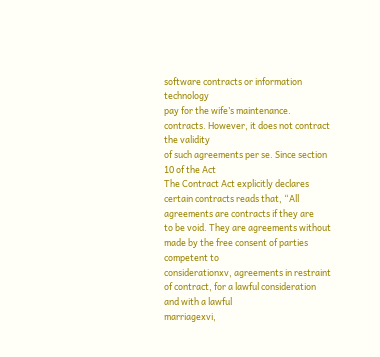software contracts or information technology
pay for the wife’s maintenance. contracts. However, it does not contract the validity
of such agreements per se. Since section 10 of the Act
The Contract Act explicitly declares certain contracts reads that, “All agreements are contracts if they are
to be void. They are agreements without made by the free consent of parties competent to
considerationxv, agreements in restraint of contract, for a lawful consideration and with a lawful
marriagexvi,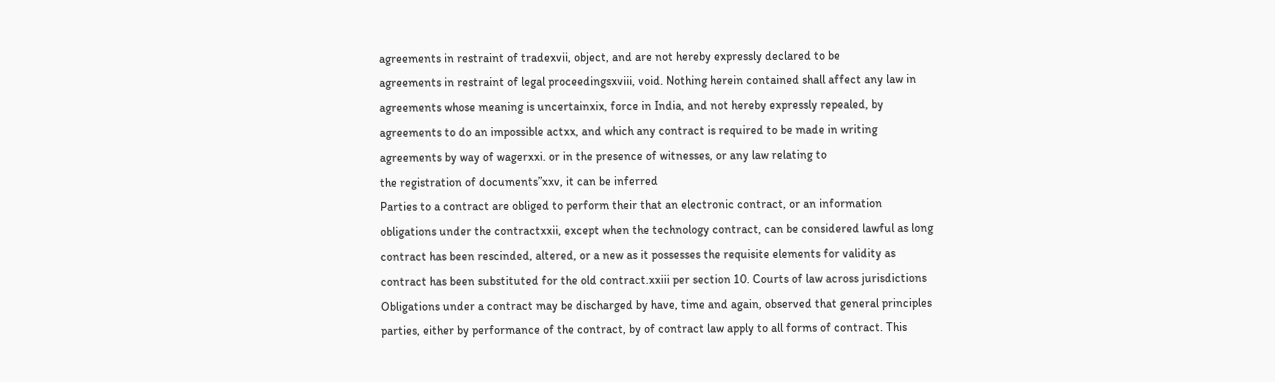agreements in restraint of tradexvii, object, and are not hereby expressly declared to be
agreements in restraint of legal proceedingsxviii, void. Nothing herein contained shall affect any law in
agreements whose meaning is uncertainxix, force in India, and not hereby expressly repealed, by
agreements to do an impossible actxx, and which any contract is required to be made in writing
agreements by way of wagerxxi. or in the presence of witnesses, or any law relating to
the registration of documents”xxv, it can be inferred
Parties to a contract are obliged to perform their that an electronic contract, or an information
obligations under the contractxxii, except when the technology contract, can be considered lawful as long
contract has been rescinded, altered, or a new as it possesses the requisite elements for validity as
contract has been substituted for the old contract.xxiii per section 10. Courts of law across jurisdictions
Obligations under a contract may be discharged by have, time and again, observed that general principles
parties, either by performance of the contract, by of contract law apply to all forms of contract. This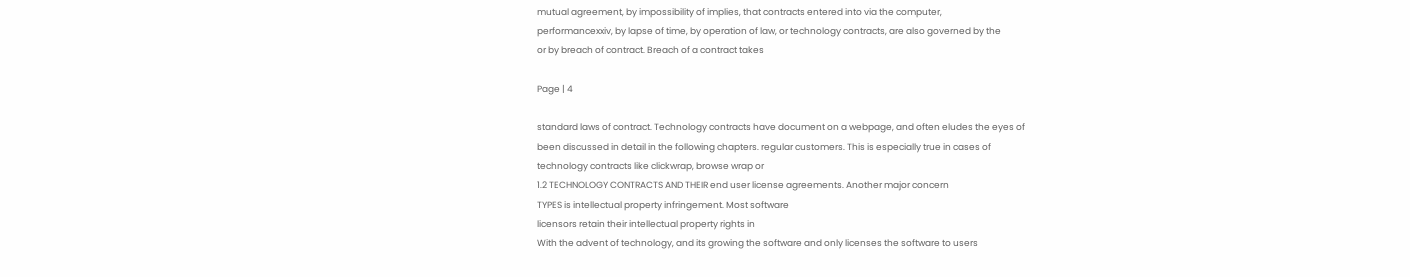mutual agreement, by impossibility of implies, that contracts entered into via the computer,
performancexxiv, by lapse of time, by operation of law, or technology contracts, are also governed by the
or by breach of contract. Breach of a contract takes

Page | 4

standard laws of contract. Technology contracts have document on a webpage, and often eludes the eyes of
been discussed in detail in the following chapters. regular customers. This is especially true in cases of
technology contracts like clickwrap, browse wrap or
1.2 TECHNOLOGY CONTRACTS AND THEIR end user license agreements. Another major concern
TYPES is intellectual property infringement. Most software
licensors retain their intellectual property rights in
With the advent of technology, and its growing the software and only licenses the software to users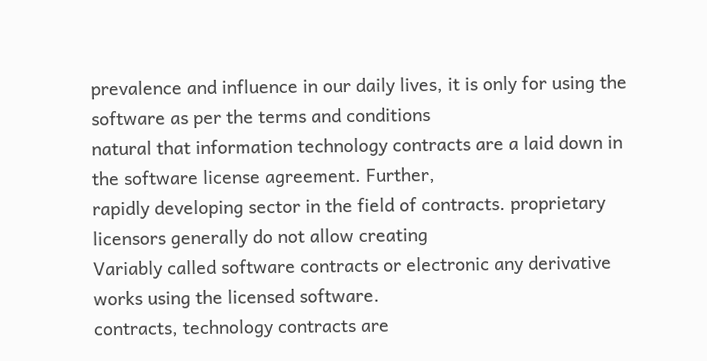prevalence and influence in our daily lives, it is only for using the software as per the terms and conditions
natural that information technology contracts are a laid down in the software license agreement. Further,
rapidly developing sector in the field of contracts. proprietary licensors generally do not allow creating
Variably called software contracts or electronic any derivative works using the licensed software.
contracts, technology contracts are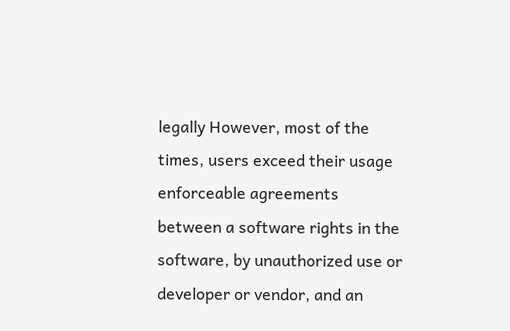legally However, most of the times, users exceed their usage
enforceable agreements between a software rights in the software, by unauthorized use or
developer or vendor, and an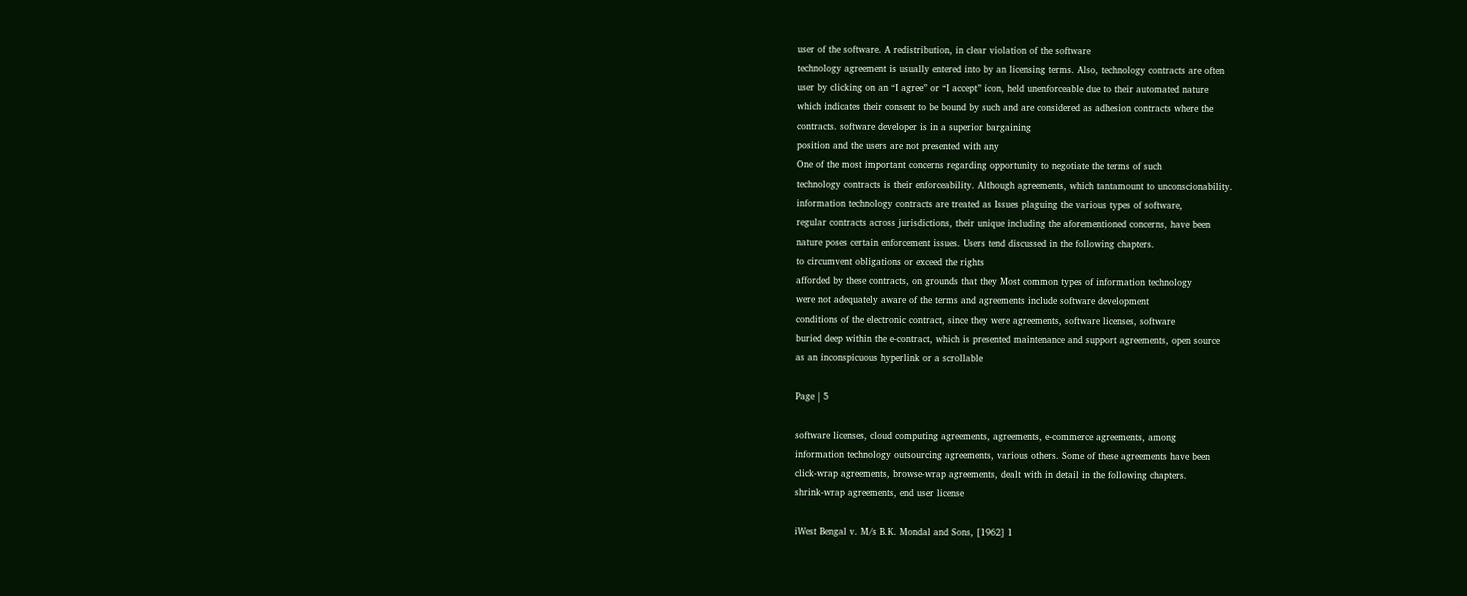user of the software. A redistribution, in clear violation of the software
technology agreement is usually entered into by an licensing terms. Also, technology contracts are often
user by clicking on an “I agree” or “I accept” icon, held unenforceable due to their automated nature
which indicates their consent to be bound by such and are considered as adhesion contracts where the
contracts. software developer is in a superior bargaining
position and the users are not presented with any
One of the most important concerns regarding opportunity to negotiate the terms of such
technology contracts is their enforceability. Although agreements, which tantamount to unconscionability.
information technology contracts are treated as Issues plaguing the various types of software,
regular contracts across jurisdictions, their unique including the aforementioned concerns, have been
nature poses certain enforcement issues. Users tend discussed in the following chapters.
to circumvent obligations or exceed the rights
afforded by these contracts, on grounds that they Most common types of information technology
were not adequately aware of the terms and agreements include software development
conditions of the electronic contract, since they were agreements, software licenses, software
buried deep within the e-contract, which is presented maintenance and support agreements, open source
as an inconspicuous hyperlink or a scrollable

Page | 5

software licenses, cloud computing agreements, agreements, e-commerce agreements, among
information technology outsourcing agreements, various others. Some of these agreements have been
click-wrap agreements, browse-wrap agreements, dealt with in detail in the following chapters.
shrink-wrap agreements, end user license

iWest Bengal v. M/s B.K. Mondal and Sons, [1962] 1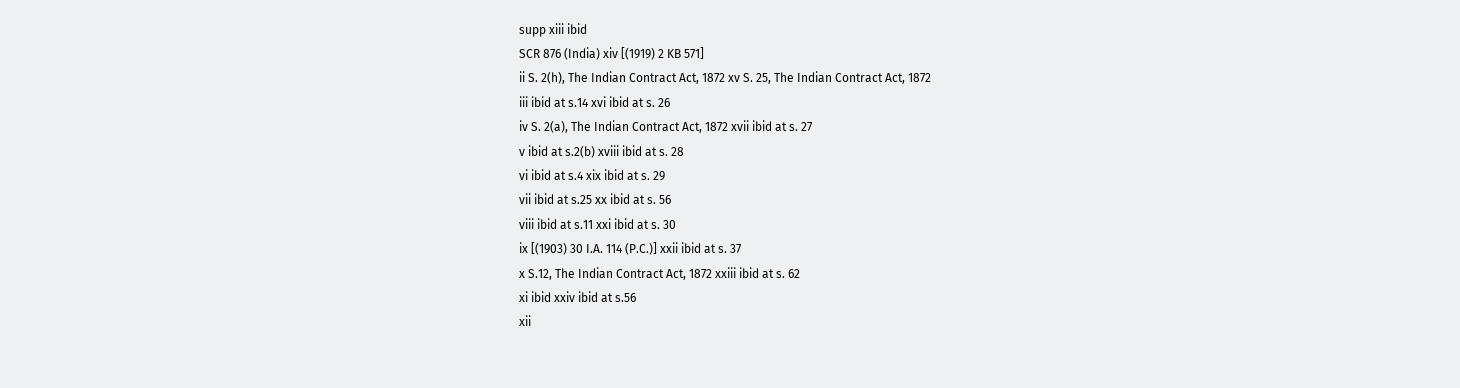supp xiii ibid
SCR 876 (India) xiv [(1919) 2 KB 571]
ii S. 2(h), The Indian Contract Act, 1872 xv S. 25, The Indian Contract Act, 1872
iii ibid at s.14 xvi ibid at s. 26
iv S. 2(a), The Indian Contract Act, 1872 xvii ibid at s. 27
v ibid at s.2(b) xviii ibid at s. 28
vi ibid at s.4 xix ibid at s. 29
vii ibid at s.25 xx ibid at s. 56
viii ibid at s.11 xxi ibid at s. 30
ix [(1903) 30 I.A. 114 (P.C.)] xxii ibid at s. 37
x S.12, The Indian Contract Act, 1872 xxiii ibid at s. 62
xi ibid xxiv ibid at s.56
xii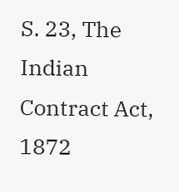S. 23, The Indian Contract Act, 1872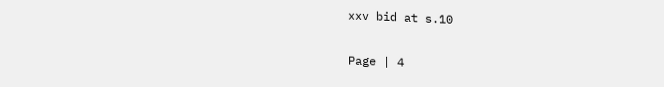xxv bid at s.10

Page | 4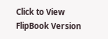Click to View FlipBook Version